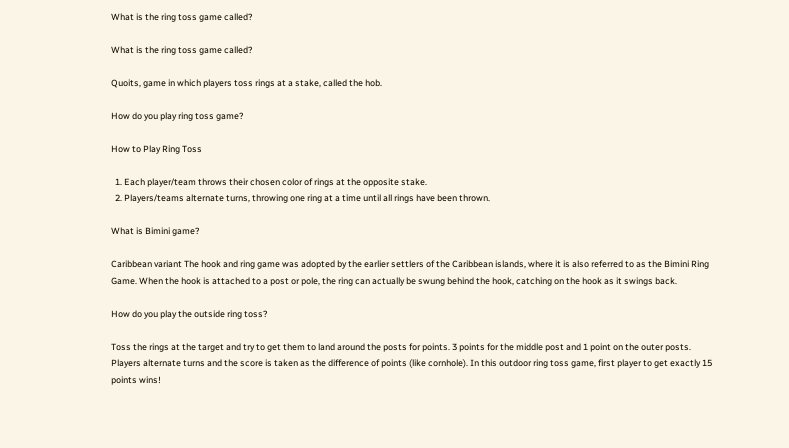What is the ring toss game called?

What is the ring toss game called?

Quoits, game in which players toss rings at a stake, called the hob.

How do you play ring toss game?

How to Play Ring Toss

  1. Each player/team throws their chosen color of rings at the opposite stake.
  2. Players/teams alternate turns, throwing one ring at a time until all rings have been thrown.

What is Bimini game?

Caribbean variant The hook and ring game was adopted by the earlier settlers of the Caribbean islands, where it is also referred to as the Bimini Ring Game. When the hook is attached to a post or pole, the ring can actually be swung behind the hook, catching on the hook as it swings back.

How do you play the outside ring toss?

Toss the rings at the target and try to get them to land around the posts for points. 3 points for the middle post and 1 point on the outer posts. Players alternate turns and the score is taken as the difference of points (like cornhole). In this outdoor ring toss game, first player to get exactly 15 points wins!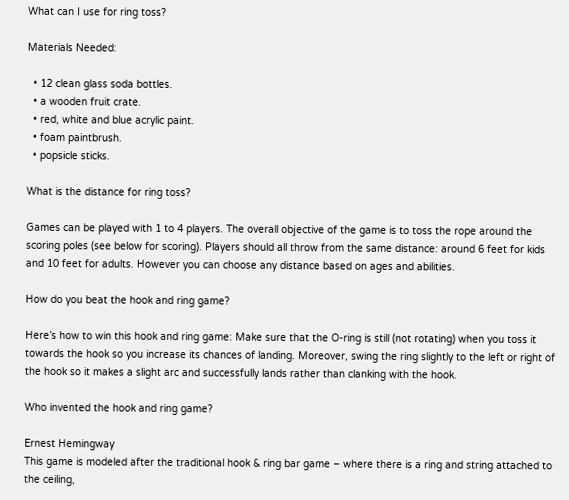What can I use for ring toss?

Materials Needed:

  • 12 clean glass soda bottles.
  • a wooden fruit crate.
  • red, white and blue acrylic paint.
  • foam paintbrush.
  • popsicle sticks.

What is the distance for ring toss?

Games can be played with 1 to 4 players. The overall objective of the game is to toss the rope around the scoring poles (see below for scoring). Players should all throw from the same distance: around 6 feet for kids and 10 feet for adults. However you can choose any distance based on ages and abilities.

How do you beat the hook and ring game?

Here’s how to win this hook and ring game: Make sure that the O-ring is still (not rotating) when you toss it towards the hook so you increase its chances of landing. Moreover, swing the ring slightly to the left or right of the hook so it makes a slight arc and successfully lands rather than clanking with the hook.

Who invented the hook and ring game?

Ernest Hemingway
This game is modeled after the traditional hook & ring bar game – where there is a ring and string attached to the ceiling,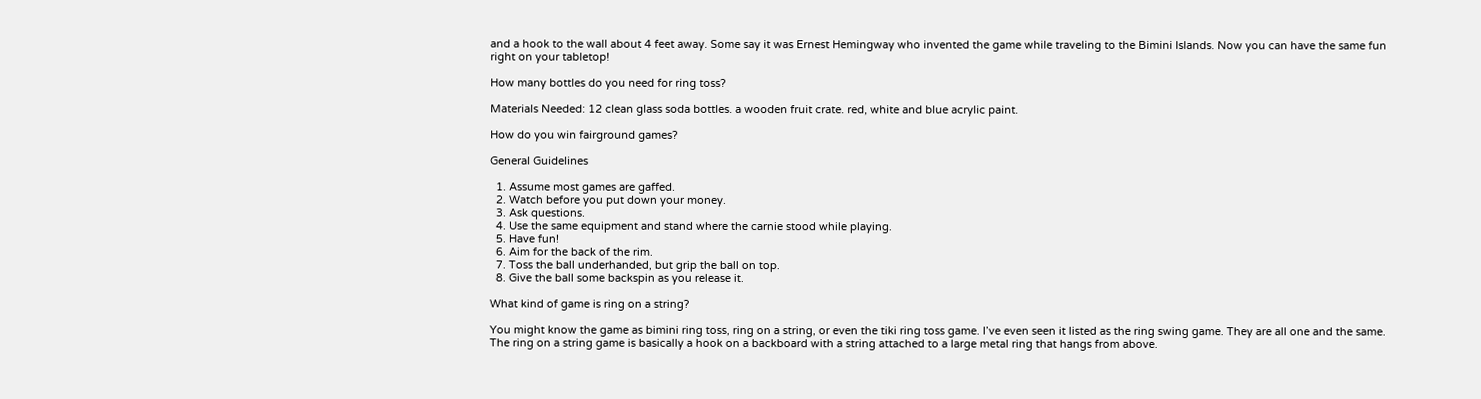and a hook to the wall about 4 feet away. Some say it was Ernest Hemingway who invented the game while traveling to the Bimini Islands. Now you can have the same fun right on your tabletop!

How many bottles do you need for ring toss?

Materials Needed: 12 clean glass soda bottles. a wooden fruit crate. red, white and blue acrylic paint.

How do you win fairground games?

General Guidelines

  1. Assume most games are gaffed.
  2. Watch before you put down your money.
  3. Ask questions.
  4. Use the same equipment and stand where the carnie stood while playing.
  5. Have fun!
  6. Aim for the back of the rim.
  7. Toss the ball underhanded, but grip the ball on top.
  8. Give the ball some backspin as you release it.

What kind of game is ring on a string?

You might know the game as bimini ring toss, ring on a string, or even the tiki ring toss game. I’ve even seen it listed as the ring swing game. They are all one and the same. The ring on a string game is basically a hook on a backboard with a string attached to a large metal ring that hangs from above.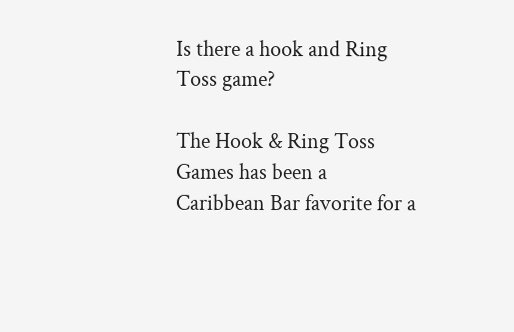Is there a hook and Ring Toss game?

The Hook & Ring Toss Games has been a Caribbean Bar favorite for a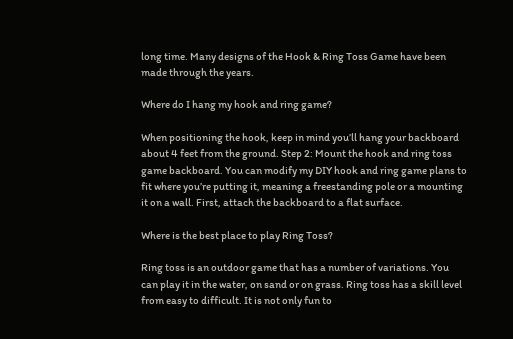long time. Many designs of the Hook & Ring Toss Game have been made through the years.

Where do I hang my hook and ring game?

When positioning the hook, keep in mind you’ll hang your backboard about 4 feet from the ground. Step 2: Mount the hook and ring toss game backboard. You can modify my DIY hook and ring game plans to fit where you’re putting it, meaning a freestanding pole or a mounting it on a wall. First, attach the backboard to a flat surface.

Where is the best place to play Ring Toss?

Ring toss is an outdoor game that has a number of variations. You can play it in the water, on sand or on grass. Ring toss has a skill level from easy to difficult. It is not only fun to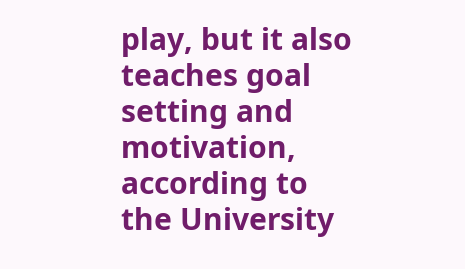play, but it also teaches goal setting and motivation, according to the University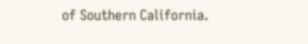of Southern California.